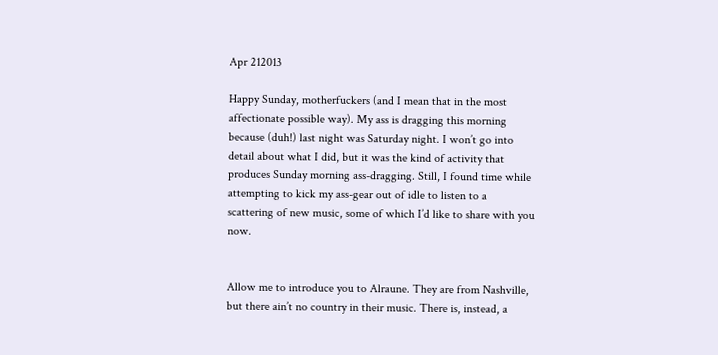Apr 212013

Happy Sunday, motherfuckers (and I mean that in the most affectionate possible way). My ass is dragging this morning because (duh!) last night was Saturday night. I won’t go into detail about what I did, but it was the kind of activity that produces Sunday morning ass-dragging. Still, I found time while attempting to kick my ass-gear out of idle to listen to a scattering of new music, some of which I’d like to share with you now.


Allow me to introduce you to Alraune. They are from Nashville, but there ain’t no country in their music. There is, instead, a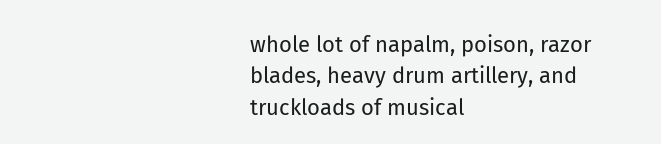whole lot of napalm, poison, razor blades, heavy drum artillery, and truckloads of musical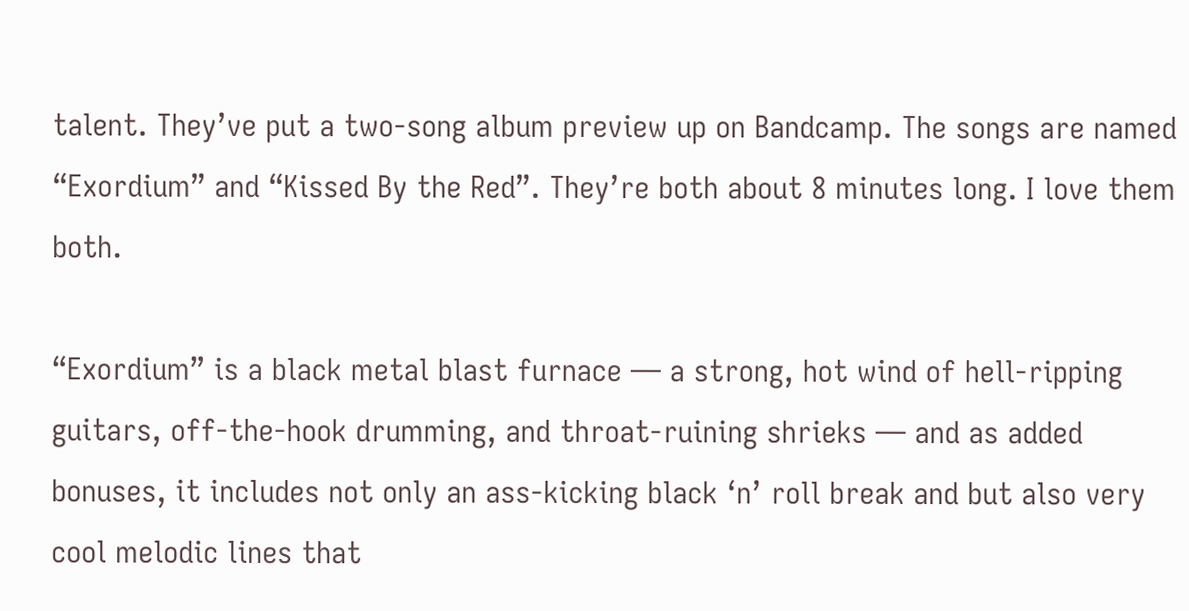talent. They’ve put a two-song album preview up on Bandcamp. The songs are named “Exordium” and “Kissed By the Red”. They’re both about 8 minutes long. I love them both.

“Exordium” is a black metal blast furnace — a strong, hot wind of hell-ripping guitars, off-the-hook drumming, and throat-ruining shrieks — and as added bonuses, it includes not only an ass-kicking black ‘n’ roll break and but also very cool melodic lines that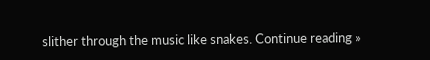slither through the music like snakes. Continue reading »